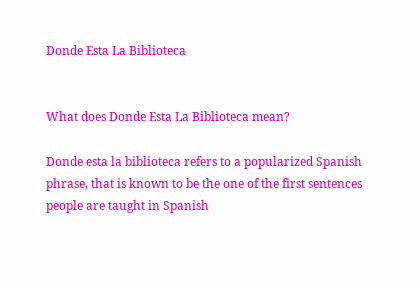Donde Esta La Biblioteca


What does Donde Esta La Biblioteca mean?

Donde esta la biblioteca refers to a popularized Spanish phrase, that is known to be the one of the first sentences people are taught in Spanish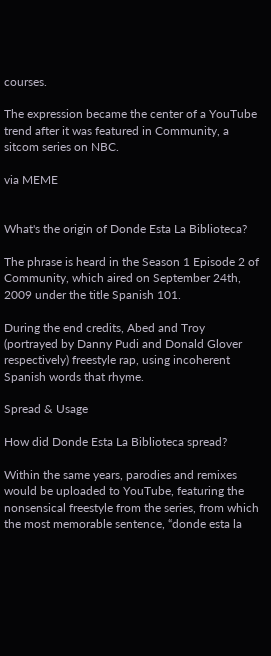courses.

The expression became the center of a YouTube trend after it was featured in Community, a sitcom series on NBC.

via MEME


What's the origin of Donde Esta La Biblioteca?

The phrase is heard in the Season 1 Episode 2 of Community, which aired on September 24th, 2009 under the title Spanish 101.

During the end credits, Abed and Troy (portrayed by Danny Pudi and Donald Glover respectively) freestyle rap, using incoherent Spanish words that rhyme.

Spread & Usage

How did Donde Esta La Biblioteca spread?

Within the same years, parodies and remixes would be uploaded to YouTube, featuring the nonsensical freestyle from the series, from which the most memorable sentence, “donde esta la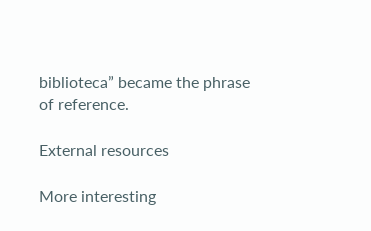biblioteca” became the phrase of reference.

External resources

More interesting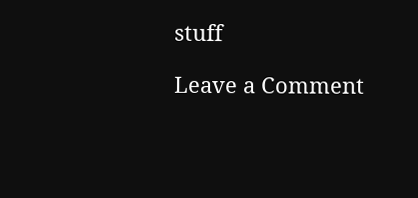stuff

Leave a Comment